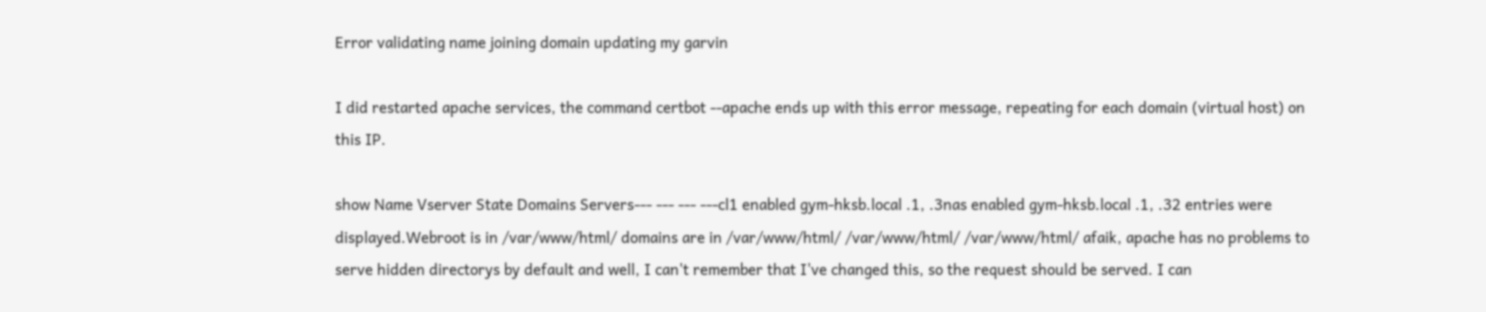Error validating name joining domain updating my garvin

I did restarted apache services, the command certbot --apache ends up with this error message, repeating for each domain (virtual host) on this IP.

show Name Vserver State Domains Servers--- --- --- ---cl1 enabled gym-hksb.local .1, .3nas enabled gym-hksb.local .1, .32 entries were displayed.Webroot is in /var/www/html/ domains are in /var/www/html/ /var/www/html/ /var/www/html/ afaik, apache has no problems to serve hidden directorys by default and well, I can't remember that I've changed this, so the request should be served. I can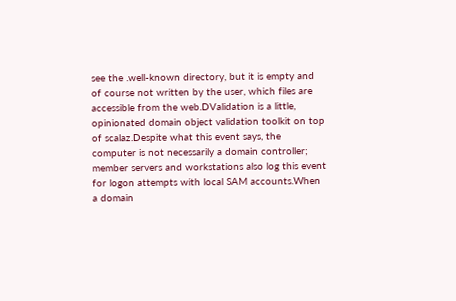see the .well-known directory, but it is empty and of course not written by the user, which files are accessible from the web.DValidation is a little, opinionated domain object validation toolkit on top of scalaz.Despite what this event says, the computer is not necessarily a domain controller; member servers and workstations also log this event for logon attempts with local SAM accounts.When a domain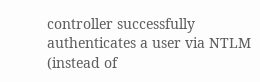controller successfully authenticates a user via NTLM (instead of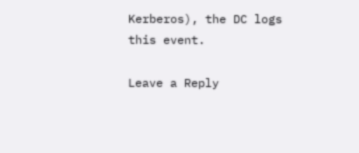Kerberos), the DC logs this event.

Leave a Reply